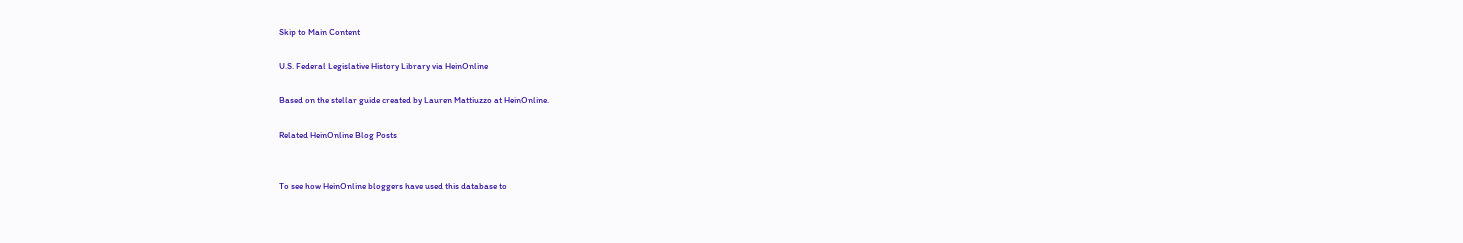Skip to Main Content

U.S. Federal Legislative History Library via HeinOnline

Based on the stellar guide created by Lauren Mattiuzzo at HeinOnline.

Related HeinOnline Blog Posts


To see how HeinOnline bloggers have used this database to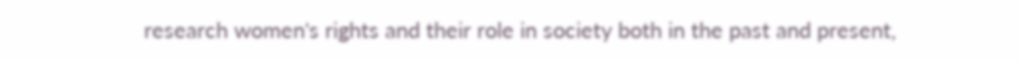research women's rights and their role in society both in the past and present,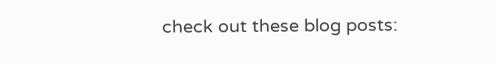check out these blog posts: